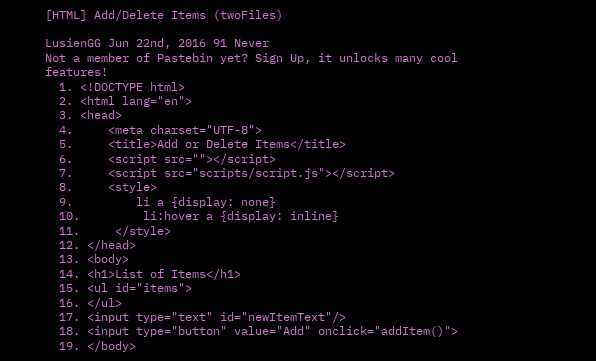[HTML] Add/Delete Items (twoFiles)

LusienGG Jun 22nd, 2016 91 Never
Not a member of Pastebin yet? Sign Up, it unlocks many cool features!
  1. <!DOCTYPE html>
  2. <html lang="en">
  3. <head>
  4.     <meta charset="UTF-8">
  5.     <title>Add or Delete Items</title>
  6.     <script src=""></script>
  7.     <script src="scripts/script.js"></script>
  8.     <style>
  9.         li a {display: none}
  10.         li:hover a {display: inline}
  11.     </style>
  12. </head>
  13. <body>
  14. <h1>List of Items</h1>
  15. <ul id="items">
  16. </ul>
  17. <input type="text" id="newItemText"/>
  18. <input type="button" value="Add" onclick="addItem()">
  19. </body>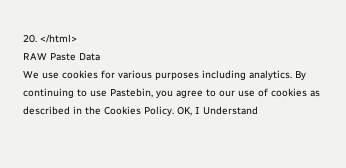20. </html>
RAW Paste Data
We use cookies for various purposes including analytics. By continuing to use Pastebin, you agree to our use of cookies as described in the Cookies Policy. OK, I Understand